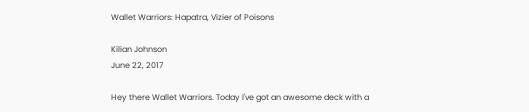Wallet Warriors: Hapatra, Vizier of Poisons

Kilian Johnson
June 22, 2017

Hey there Wallet Warriors. Today I've got an awesome deck with a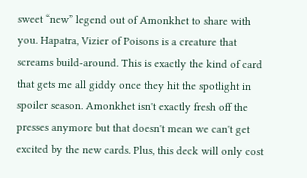sweet “new” legend out of Amonkhet to share with you. Hapatra, Vizier of Poisons is a creature that screams build-around. This is exactly the kind of card that gets me all giddy once they hit the spotlight in spoiler season. Amonkhet isn't exactly fresh off the presses anymore but that doesn't mean we can't get excited by the new cards. Plus, this deck will only cost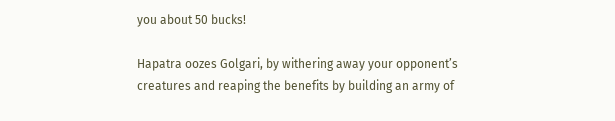you about 50 bucks!

Hapatra oozes Golgari, by withering away your opponent’s creatures and reaping the benefits by building an army of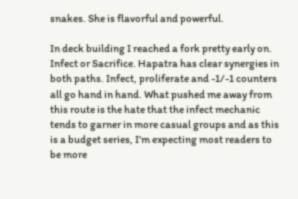snakes. She is flavorful and powerful.

In deck building I reached a fork pretty early on. Infect or Sacrifice. Hapatra has clear synergies in both paths. Infect, proliferate and -1/-1 counters all go hand in hand. What pushed me away from this route is the hate that the infect mechanic tends to garner in more casual groups and as this is a budget series, I’m expecting most readers to be more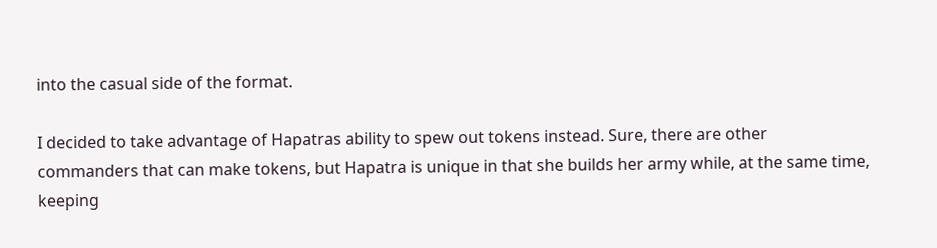into the casual side of the format.

I decided to take advantage of Hapatras ability to spew out tokens instead. Sure, there are other commanders that can make tokens, but Hapatra is unique in that she builds her army while, at the same time, keeping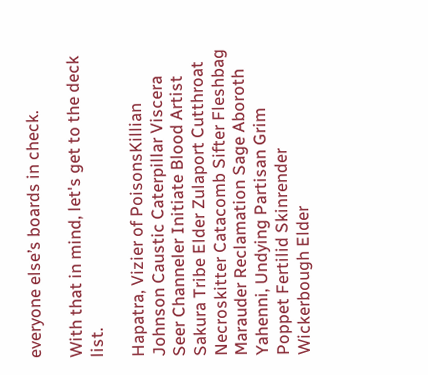everyone else’s boards in check.

With that in mind, let's get to the deck list.

Hapatra, Vizier of PoisonsKillian Johnson Caustic Caterpillar Viscera Seer Channeler Initiate Blood Artist Sakura Tribe Elder Zulaport Cutthroat Necroskitter Catacomb Sifter Fleshbag Marauder Reclamation Sage Aboroth Yahenni, Undying Partisan Grim Poppet Fertilid Skinrender Wickerbough Elder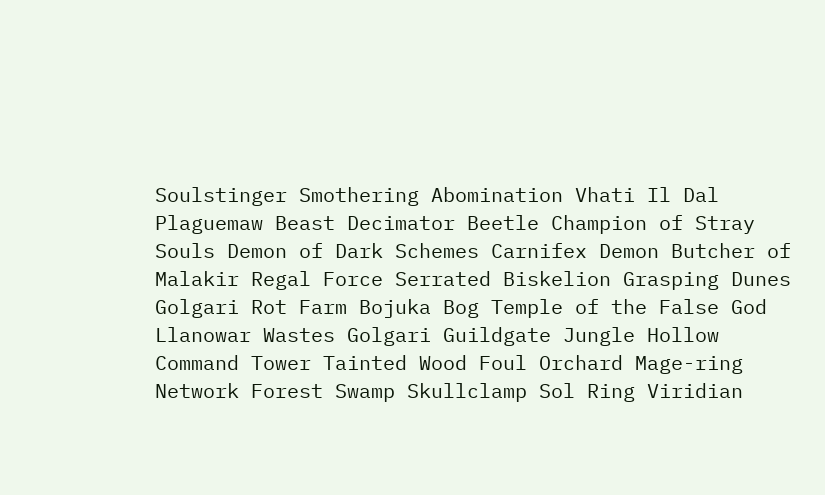Soulstinger Smothering Abomination Vhati Il Dal Plaguemaw Beast Decimator Beetle Champion of Stray Souls Demon of Dark Schemes Carnifex Demon Butcher of Malakir Regal Force Serrated Biskelion Grasping Dunes Golgari Rot Farm Bojuka Bog Temple of the False God Llanowar Wastes Golgari Guildgate Jungle Hollow Command Tower Tainted Wood Foul Orchard Mage-ring Network Forest Swamp Skullclamp Sol Ring Viridian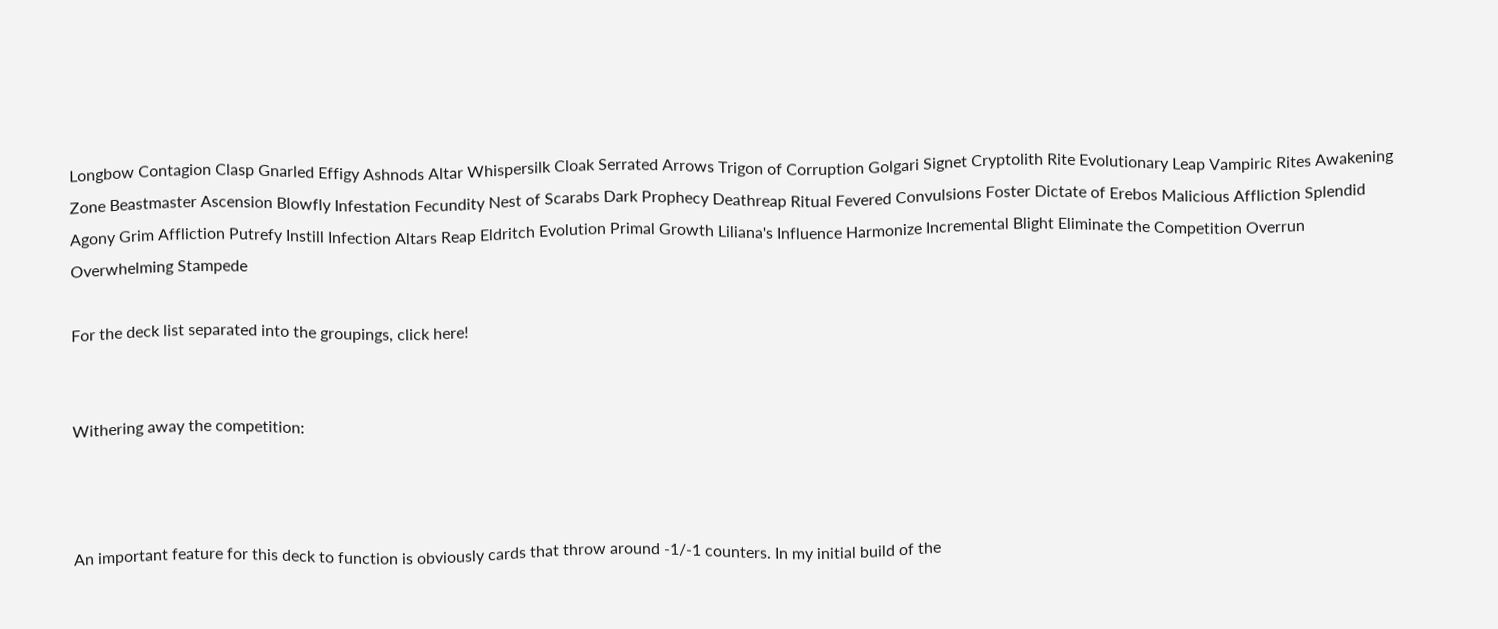Longbow Contagion Clasp Gnarled Effigy Ashnods Altar Whispersilk Cloak Serrated Arrows Trigon of Corruption Golgari Signet Cryptolith Rite Evolutionary Leap Vampiric Rites Awakening Zone Beastmaster Ascension Blowfly Infestation Fecundity Nest of Scarabs Dark Prophecy Deathreap Ritual Fevered Convulsions Foster Dictate of Erebos Malicious Affliction Splendid Agony Grim Affliction Putrefy Instill Infection Altars Reap Eldritch Evolution Primal Growth Liliana's Influence Harmonize Incremental Blight Eliminate the Competition Overrun Overwhelming Stampede

For the deck list separated into the groupings, click here!


Withering away the competition:



An important feature for this deck to function is obviously cards that throw around -1/-1 counters. In my initial build of the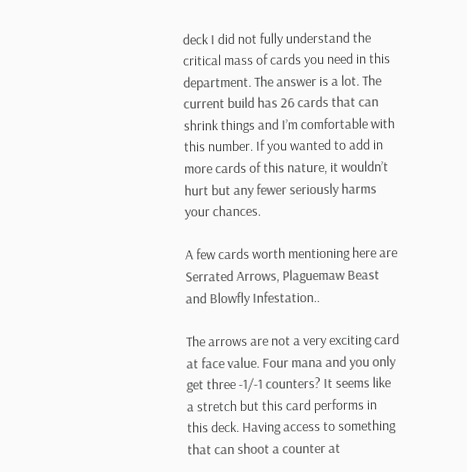deck I did not fully understand the critical mass of cards you need in this department. The answer is a lot. The current build has 26 cards that can shrink things and I’m comfortable with this number. If you wanted to add in more cards of this nature, it wouldn’t hurt but any fewer seriously harms your chances.

A few cards worth mentioning here are Serrated Arrows, Plaguemaw Beast and Blowfly Infestation..

The arrows are not a very exciting card at face value. Four mana and you only get three -1/-1 counters? It seems like a stretch but this card performs in this deck. Having access to something that can shoot a counter at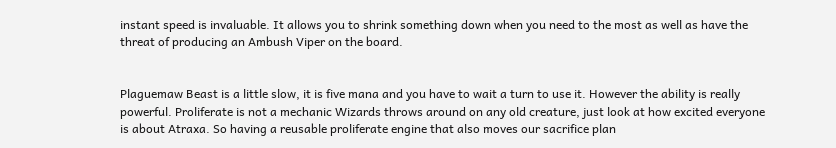instant speed is invaluable. It allows you to shrink something down when you need to the most as well as have the threat of producing an Ambush Viper on the board.


Plaguemaw Beast is a little slow, it is five mana and you have to wait a turn to use it. However the ability is really powerful. Proliferate is not a mechanic Wizards throws around on any old creature, just look at how excited everyone is about Atraxa. So having a reusable proliferate engine that also moves our sacrifice plan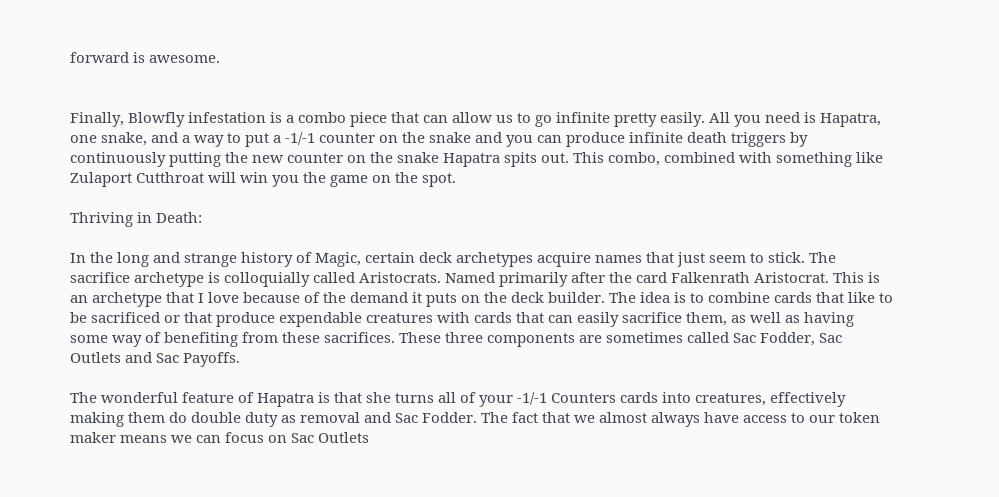forward is awesome.


Finally, Blowfly infestation is a combo piece that can allow us to go infinite pretty easily. All you need is Hapatra, one snake, and a way to put a -1/-1 counter on the snake and you can produce infinite death triggers by continuously putting the new counter on the snake Hapatra spits out. This combo, combined with something like Zulaport Cutthroat will win you the game on the spot.

Thriving in Death:

In the long and strange history of Magic, certain deck archetypes acquire names that just seem to stick. The sacrifice archetype is colloquially called Aristocrats. Named primarily after the card Falkenrath Aristocrat. This is an archetype that I love because of the demand it puts on the deck builder. The idea is to combine cards that like to be sacrificed or that produce expendable creatures with cards that can easily sacrifice them, as well as having some way of benefiting from these sacrifices. These three components are sometimes called Sac Fodder, Sac Outlets and Sac Payoffs.

The wonderful feature of Hapatra is that she turns all of your -1/-1 Counters cards into creatures, effectively making them do double duty as removal and Sac Fodder. The fact that we almost always have access to our token maker means we can focus on Sac Outlets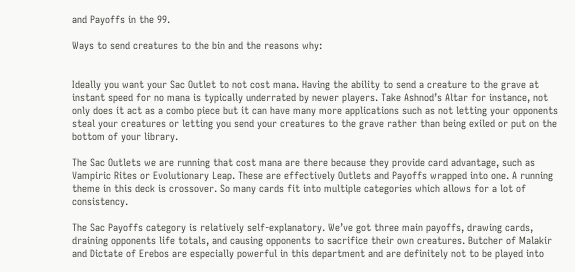and Payoffs in the 99.

Ways to send creatures to the bin and the reasons why:


Ideally you want your Sac Outlet to not cost mana. Having the ability to send a creature to the grave at instant speed for no mana is typically underrated by newer players. Take Ashnod’s Altar for instance, not only does it act as a combo piece but it can have many more applications such as not letting your opponents steal your creatures or letting you send your creatures to the grave rather than being exiled or put on the bottom of your library.

The Sac Outlets we are running that cost mana are there because they provide card advantage, such as Vampiric Rites or Evolutionary Leap. These are effectively Outlets and Payoffs wrapped into one. A running theme in this deck is crossover. So many cards fit into multiple categories which allows for a lot of consistency.

The Sac Payoffs category is relatively self-explanatory. We’ve got three main payoffs, drawing cards, draining opponents life totals, and causing opponents to sacrifice their own creatures. Butcher of Malakir and Dictate of Erebos are especially powerful in this department and are definitely not to be played into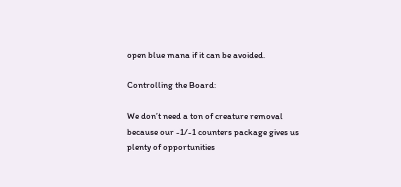open blue mana if it can be avoided.

Controlling the Board:

We don’t need a ton of creature removal because our -1/-1 counters package gives us plenty of opportunities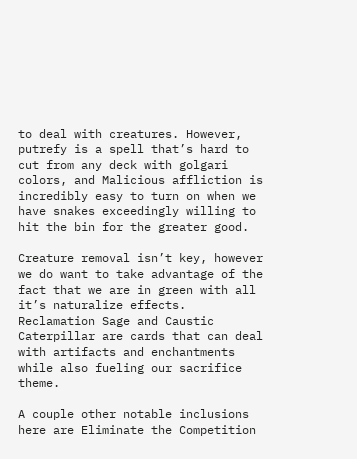to deal with creatures. However, putrefy is a spell that’s hard to cut from any deck with golgari colors, and Malicious affliction is incredibly easy to turn on when we have snakes exceedingly willing to hit the bin for the greater good.

Creature removal isn’t key, however we do want to take advantage of the fact that we are in green with all it’s naturalize effects. Reclamation Sage and Caustic Caterpillar are cards that can deal with artifacts and enchantments while also fueling our sacrifice theme.

A couple other notable inclusions here are Eliminate the Competition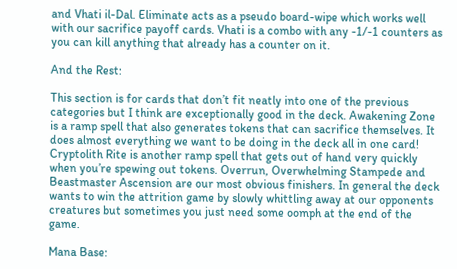and Vhati il-Dal. Eliminate acts as a pseudo board-wipe which works well with our sacrifice payoff cards. Vhati is a combo with any -1/-1 counters as you can kill anything that already has a counter on it.

And the Rest:

This section is for cards that don’t fit neatly into one of the previous categories but I think are exceptionally good in the deck. Awakening Zone is a ramp spell that also generates tokens that can sacrifice themselves. It does almost everything we want to be doing in the deck all in one card! Cryptolith Rite is another ramp spell that gets out of hand very quickly when you’re spewing out tokens. Overrun, Overwhelming Stampede and Beastmaster Ascension are our most obvious finishers. In general the deck wants to win the attrition game by slowly whittling away at our opponents creatures but sometimes you just need some oomph at the end of the game.

Mana Base: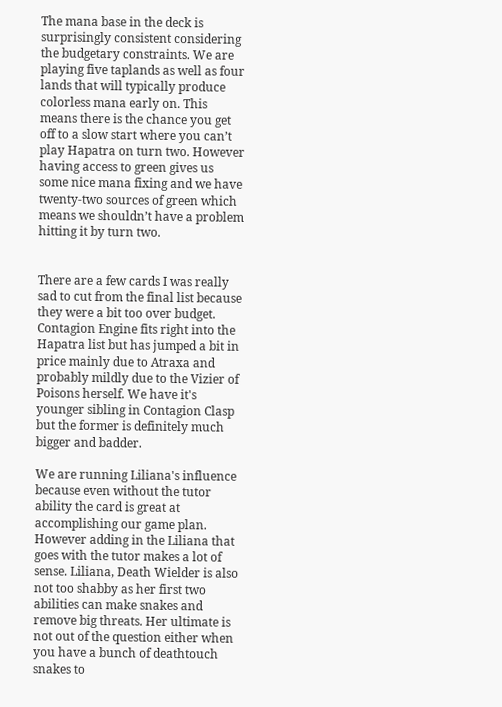The mana base in the deck is surprisingly consistent considering the budgetary constraints. We are playing five taplands as well as four lands that will typically produce colorless mana early on. This means there is the chance you get off to a slow start where you can’t play Hapatra on turn two. However having access to green gives us some nice mana fixing and we have twenty-two sources of green which means we shouldn’t have a problem hitting it by turn two.


There are a few cards I was really sad to cut from the final list because they were a bit too over budget. Contagion Engine fits right into the Hapatra list but has jumped a bit in price mainly due to Atraxa and probably mildly due to the Vizier of Poisons herself. We have it's younger sibling in Contagion Clasp but the former is definitely much bigger and badder.

We are running Liliana's influence because even without the tutor ability the card is great at accomplishing our game plan. However adding in the Liliana that goes with the tutor makes a lot of sense. Liliana, Death Wielder is also not too shabby as her first two abilities can make snakes and remove big threats. Her ultimate is not out of the question either when you have a bunch of deathtouch snakes to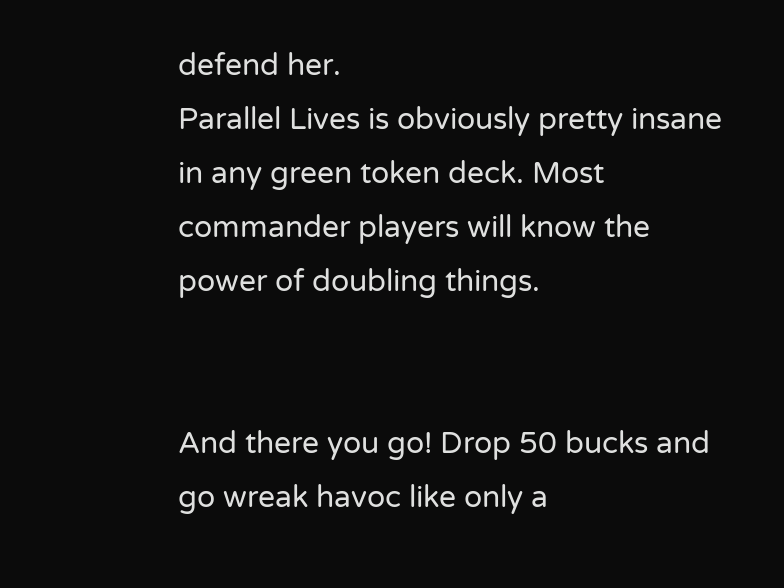defend her.
Parallel Lives is obviously pretty insane in any green token deck. Most commander players will know the power of doubling things.


And there you go! Drop 50 bucks and go wreak havoc like only a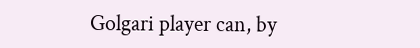Golgari player can, by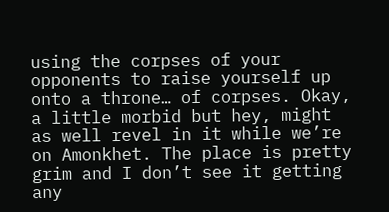using the corpses of your opponents to raise yourself up onto a throne… of corpses. Okay, a little morbid but hey, might as well revel in it while we’re on Amonkhet. The place is pretty grim and I don’t see it getting any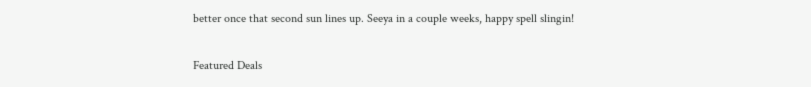better once that second sun lines up. Seeya in a couple weeks, happy spell slingin!

Featured Deals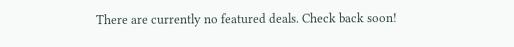There are currently no featured deals. Check back soon!